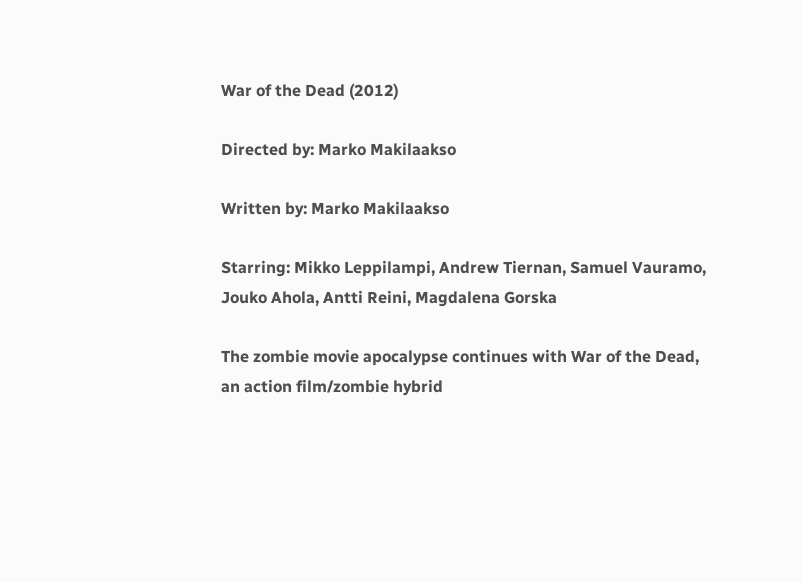War of the Dead (2012)

Directed by: Marko Makilaakso

Written by: Marko Makilaakso

Starring: Mikko Leppilampi, Andrew Tiernan, Samuel Vauramo, Jouko Ahola, Antti Reini, Magdalena Gorska

The zombie movie apocalypse continues with War of the Dead, an action film/zombie hybrid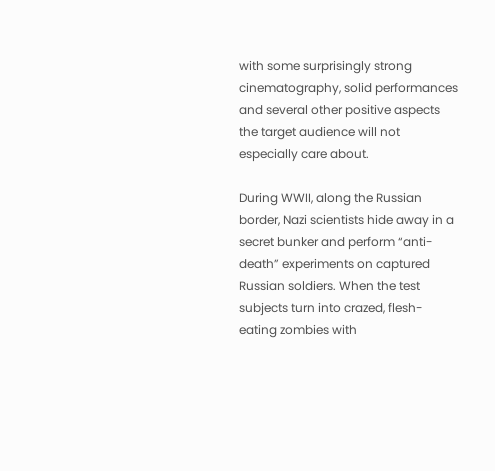with some surprisingly strong cinematography, solid performances and several other positive aspects the target audience will not especially care about.

During WWII, along the Russian border, Nazi scientists hide away in a secret bunker and perform “anti-death” experiments on captured Russian soldiers. When the test subjects turn into crazed, flesh-eating zombies with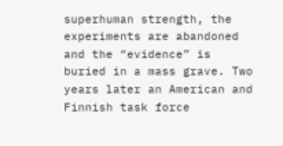superhuman strength, the experiments are abandoned and the “evidence” is buried in a mass grave. Two years later an American and Finnish task force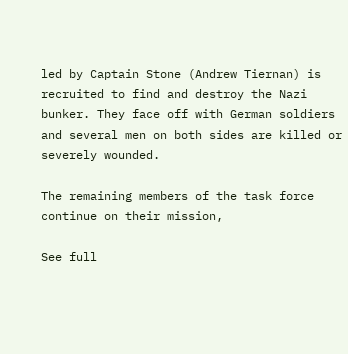led by Captain Stone (Andrew Tiernan) is recruited to find and destroy the Nazi bunker. They face off with German soldiers and several men on both sides are killed or severely wounded.

The remaining members of the task force continue on their mission,

See full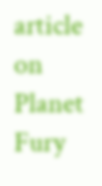article on Planet Fury